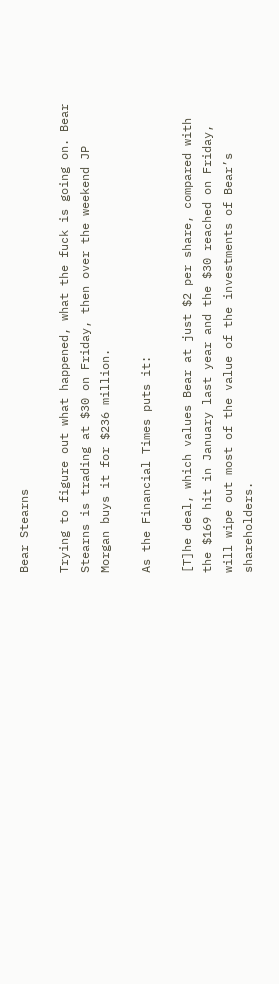Bear Stearns

Trying to figure out what happened, what the fuck is going on. Bear Stearns is trading at $30 on Friday, then over the weekend JP Morgan buys it for $236 million.

As the Financial Times puts it:

[T]he deal, which values Bear at just $2 per share, compared with the $169 hit in January last year and the $30 reached on Friday, will wipe out most of the value of the investments of Bear’s shareholders.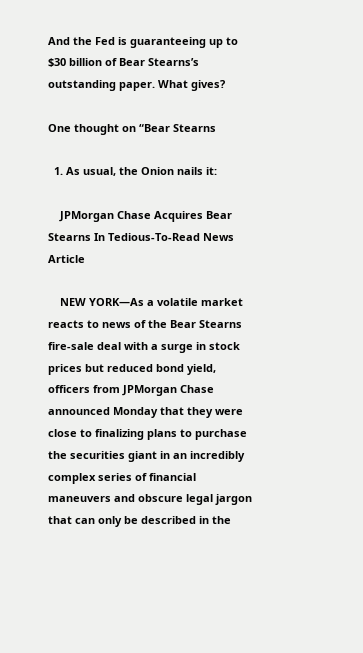And the Fed is guaranteeing up to $30 billion of Bear Stearns’s outstanding paper. What gives?

One thought on “Bear Stearns

  1. As usual, the Onion nails it:

    JPMorgan Chase Acquires Bear Stearns In Tedious-To-Read News Article

    NEW YORK—As a volatile market reacts to news of the Bear Stearns fire-sale deal with a surge in stock prices but reduced bond yield, officers from JPMorgan Chase announced Monday that they were close to finalizing plans to purchase the securities giant in an incredibly complex series of financial maneuvers and obscure legal jargon that can only be described in the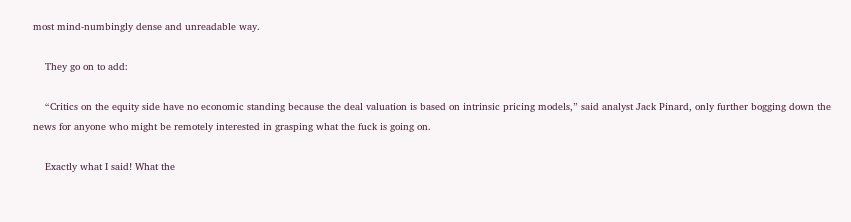most mind-numbingly dense and unreadable way.

    They go on to add:

    “Critics on the equity side have no economic standing because the deal valuation is based on intrinsic pricing models,” said analyst Jack Pinard, only further bogging down the news for anyone who might be remotely interested in grasping what the fuck is going on.

    Exactly what I said! What the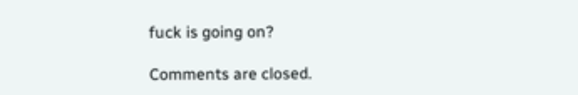fuck is going on?

Comments are closed.